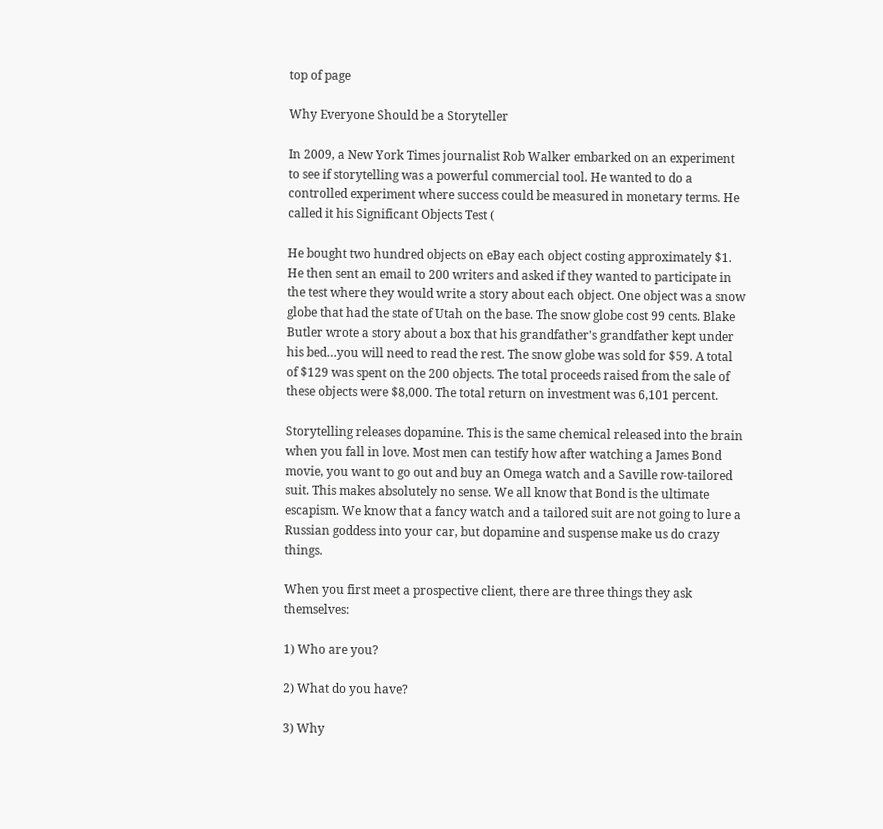top of page

Why Everyone Should be a Storyteller

In 2009, a New York Times journalist Rob Walker embarked on an experiment to see if storytelling was a powerful commercial tool. He wanted to do a controlled experiment where success could be measured in monetary terms. He called it his Significant Objects Test (

He bought two hundred objects on eBay each object costing approximately $1. He then sent an email to 200 writers and asked if they wanted to participate in the test where they would write a story about each object. One object was a snow globe that had the state of Utah on the base. The snow globe cost 99 cents. Blake Butler wrote a story about a box that his grandfather's grandfather kept under his bed…you will need to read the rest. The snow globe was sold for $59. A total of $129 was spent on the 200 objects. The total proceeds raised from the sale of these objects were $8,000. The total return on investment was 6,101 percent.

Storytelling releases dopamine. This is the same chemical released into the brain when you fall in love. Most men can testify how after watching a James Bond movie, you want to go out and buy an Omega watch and a Saville row-tailored suit. This makes absolutely no sense. We all know that Bond is the ultimate escapism. We know that a fancy watch and a tailored suit are not going to lure a Russian goddess into your car, but dopamine and suspense make us do crazy things.

When you first meet a prospective client, there are three things they ask themselves:

1) Who are you?

2) What do you have?

3) Why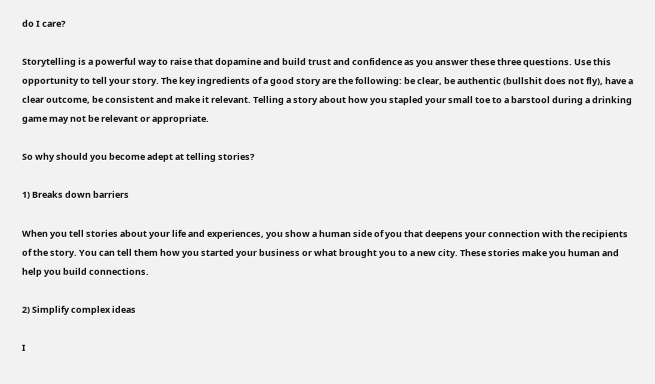do I care?

Storytelling is a powerful way to raise that dopamine and build trust and confidence as you answer these three questions. Use this opportunity to tell your story. The key ingredients of a good story are the following: be clear, be authentic (bullshit does not fly), have a clear outcome, be consistent and make it relevant. Telling a story about how you stapled your small toe to a barstool during a drinking game may not be relevant or appropriate.

So why should you become adept at telling stories?

1) Breaks down barriers

When you tell stories about your life and experiences, you show a human side of you that deepens your connection with the recipients of the story. You can tell them how you started your business or what brought you to a new city. These stories make you human and help you build connections.

2) Simplify complex ideas

I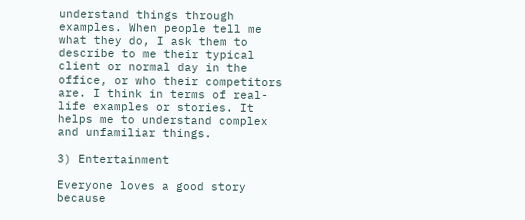understand things through examples. When people tell me what they do, I ask them to describe to me their typical client or normal day in the office, or who their competitors are. I think in terms of real-life examples or stories. It helps me to understand complex and unfamiliar things.

3) Entertainment

Everyone loves a good story because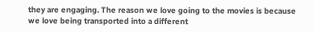they are engaging. The reason we love going to the movies is because we love being transported into a different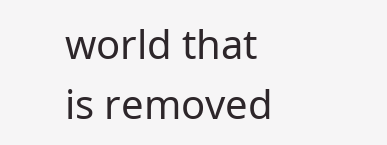world that is removed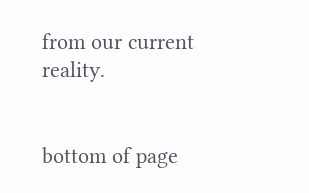from our current reality.


bottom of page